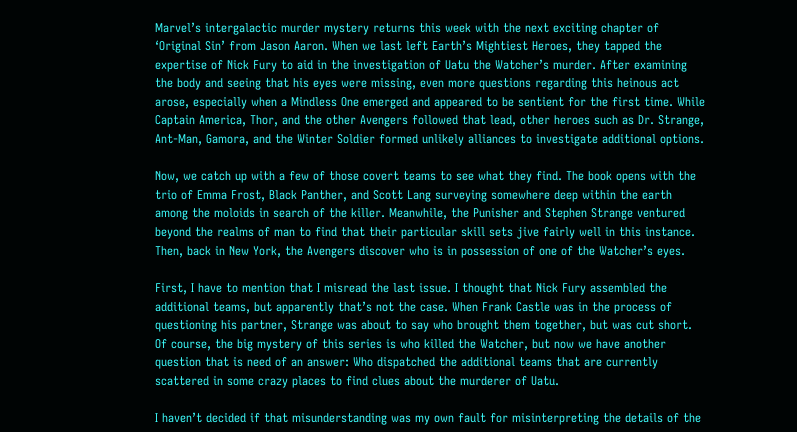Marvel’s intergalactic murder mystery returns this week with the next exciting chapter of ‘Original Sin’ from Jason Aaron. When we last left Earth’s Mightiest Heroes, they tapped the expertise of Nick Fury to aid in the investigation of Uatu the Watcher’s murder. After examining the body and seeing that his eyes were missing, even more questions regarding this heinous act arose, especially when a Mindless One emerged and appeared to be sentient for the first time. While Captain America, Thor, and the other Avengers followed that lead, other heroes such as Dr. Strange, Ant-Man, Gamora, and the Winter Soldier formed unlikely alliances to investigate additional options.

Now, we catch up with a few of those covert teams to see what they find. The book opens with the trio of Emma Frost, Black Panther, and Scott Lang surveying somewhere deep within the earth among the moloids in search of the killer. Meanwhile, the Punisher and Stephen Strange ventured beyond the realms of man to find that their particular skill sets jive fairly well in this instance. Then, back in New York, the Avengers discover who is in possession of one of the Watcher’s eyes.

First, I have to mention that I misread the last issue. I thought that Nick Fury assembled the additional teams, but apparently that’s not the case. When Frank Castle was in the process of questioning his partner, Strange was about to say who brought them together, but was cut short. Of course, the big mystery of this series is who killed the Watcher, but now we have another question that is need of an answer: Who dispatched the additional teams that are currently scattered in some crazy places to find clues about the murderer of Uatu.

I haven’t decided if that misunderstanding was my own fault for misinterpreting the details of the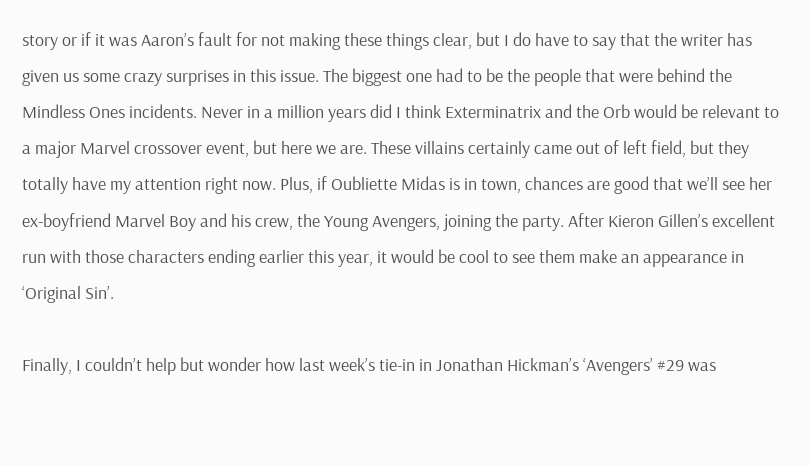story or if it was Aaron’s fault for not making these things clear, but I do have to say that the writer has given us some crazy surprises in this issue. The biggest one had to be the people that were behind the Mindless Ones incidents. Never in a million years did I think Exterminatrix and the Orb would be relevant to a major Marvel crossover event, but here we are. These villains certainly came out of left field, but they totally have my attention right now. Plus, if Oubliette Midas is in town, chances are good that we’ll see her ex-boyfriend Marvel Boy and his crew, the Young Avengers, joining the party. After Kieron Gillen’s excellent run with those characters ending earlier this year, it would be cool to see them make an appearance in ‘Original Sin’.

Finally, I couldn’t help but wonder how last week’s tie-in in Jonathan Hickman’s ‘Avengers’ #29 was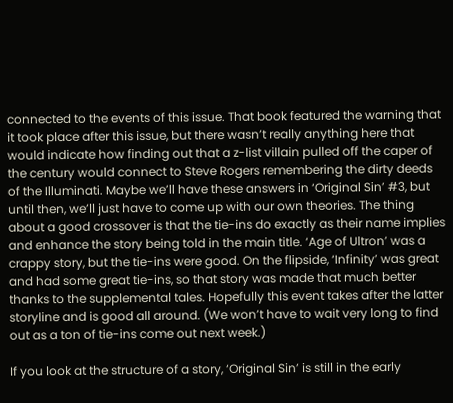connected to the events of this issue. That book featured the warning that it took place after this issue, but there wasn’t really anything here that would indicate how finding out that a z-list villain pulled off the caper of the century would connect to Steve Rogers remembering the dirty deeds of the Illuminati. Maybe we’ll have these answers in ‘Original Sin’ #3, but until then, we’ll just have to come up with our own theories. The thing about a good crossover is that the tie-ins do exactly as their name implies and enhance the story being told in the main title. ‘Age of Ultron’ was a crappy story, but the tie-ins were good. On the flipside, ‘Infinity’ was great and had some great tie-ins, so that story was made that much better thanks to the supplemental tales. Hopefully this event takes after the latter storyline and is good all around. (We won’t have to wait very long to find out as a ton of tie-ins come out next week.)

If you look at the structure of a story, ‘Original Sin’ is still in the early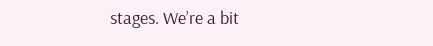stages. We’re a bit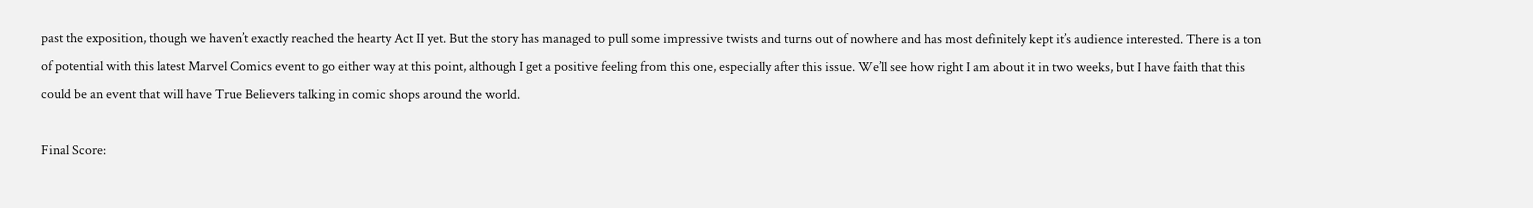past the exposition, though we haven’t exactly reached the hearty Act II yet. But the story has managed to pull some impressive twists and turns out of nowhere and has most definitely kept it’s audience interested. There is a ton of potential with this latest Marvel Comics event to go either way at this point, although I get a positive feeling from this one, especially after this issue. We’ll see how right I am about it in two weeks, but I have faith that this could be an event that will have True Believers talking in comic shops around the world.

Final Score: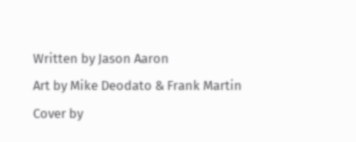Written by Jason Aaron
Art by Mike Deodato & Frank Martin
Cover by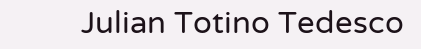Julian Totino Tedesco